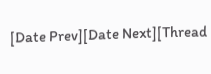[Date Prev][Date Next][Thread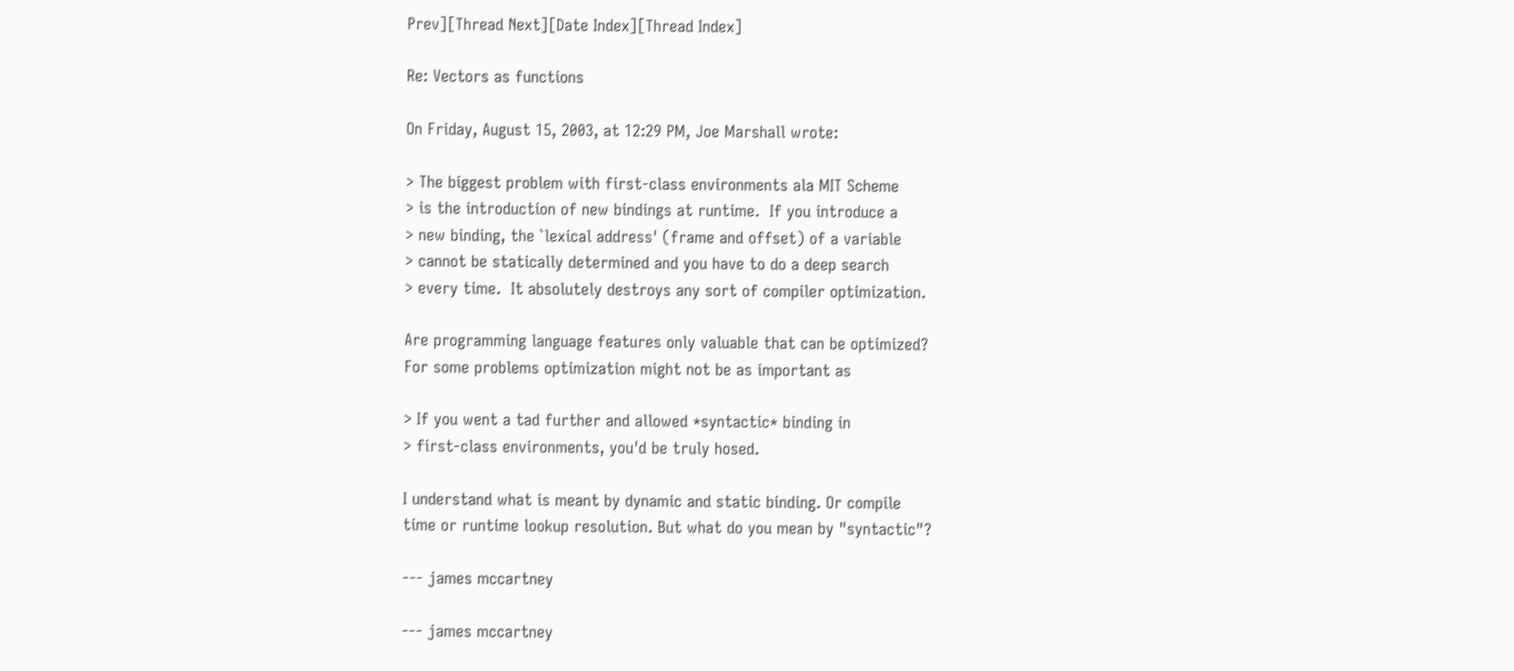Prev][Thread Next][Date Index][Thread Index]

Re: Vectors as functions

On Friday, August 15, 2003, at 12:29 PM, Joe Marshall wrote:

> The biggest problem with first-class environments ala MIT Scheme
> is the introduction of new bindings at runtime.  If you introduce a
> new binding, the `lexical address' (frame and offset) of a variable
> cannot be statically determined and you have to do a deep search
> every time.  It absolutely destroys any sort of compiler optimization.

Are programming language features only valuable that can be optimized?
For some problems optimization might not be as important as

> If you went a tad further and allowed *syntactic* binding in
> first-class environments, you'd be truly hosed.

I understand what is meant by dynamic and static binding. Or compile
time or runtime lookup resolution. But what do you mean by "syntactic"?

--- james mccartney

--- james mccartney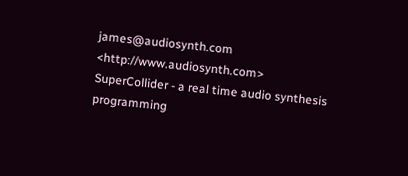james@audiosynth.com   <http://www.audiosynth.com>
SuperCollider - a real time audio synthesis programming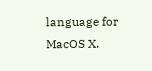language for
MacOS X.